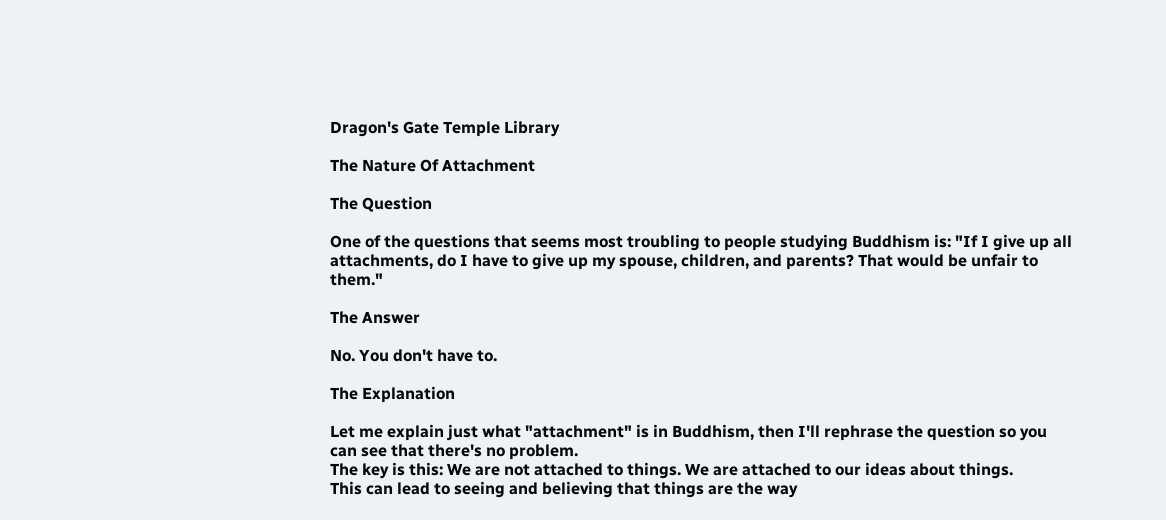Dragon's Gate Temple Library

The Nature Of Attachment

The Question

One of the questions that seems most troubling to people studying Buddhism is: "If I give up all attachments, do I have to give up my spouse, children, and parents? That would be unfair to them."

The Answer

No. You don't have to.

The Explanation

Let me explain just what "attachment" is in Buddhism, then I'll rephrase the question so you can see that there's no problem.
The key is this: We are not attached to things. We are attached to our ideas about things.
This can lead to seeing and believing that things are the way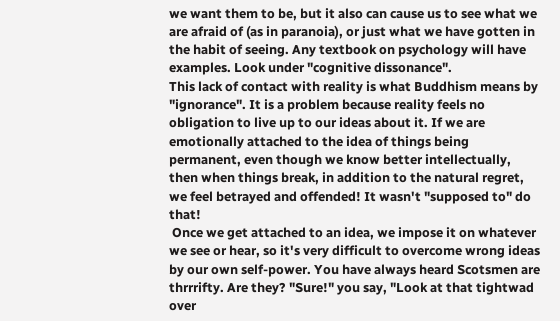we want them to be, but it also can cause us to see what we are afraid of (as in paranoia), or just what we have gotten in the habit of seeing. Any textbook on psychology will have examples. Look under "cognitive dissonance".
This lack of contact with reality is what Buddhism means by "ignorance". It is a problem because reality feels no obligation to live up to our ideas about it. If we are emotionally attached to the idea of things being permanent, even though we know better intellectually, then when things break, in addition to the natural regret, we feel betrayed and offended! It wasn't "supposed to" do that!
 Once we get attached to an idea, we impose it on whatever we see or hear, so it's very difficult to overcome wrong ideas by our own self-power. You have always heard Scotsmen are thrrrifty. Are they? "Sure!" you say, "Look at that tightwad over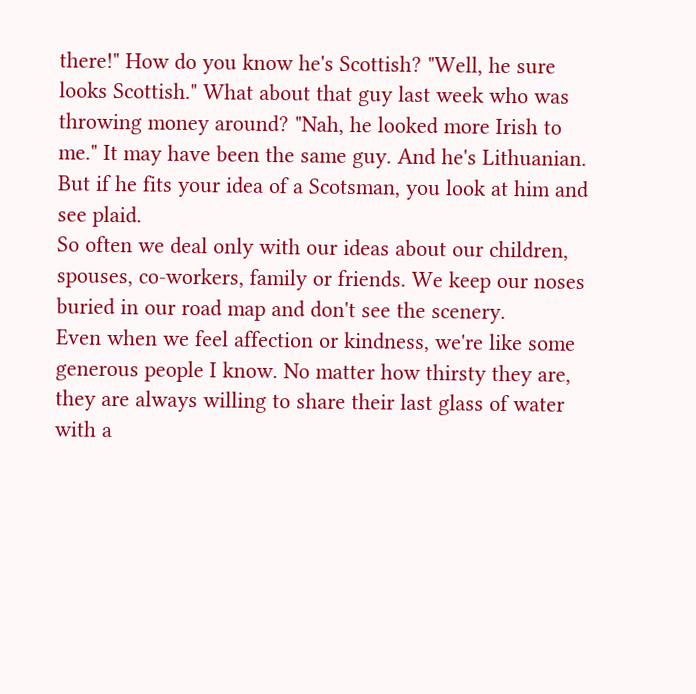there!" How do you know he's Scottish? "Well, he sure looks Scottish." What about that guy last week who was throwing money around? "Nah, he looked more Irish to me." It may have been the same guy. And he's Lithuanian. But if he fits your idea of a Scotsman, you look at him and see plaid.
So often we deal only with our ideas about our children, spouses, co-workers, family or friends. We keep our noses buried in our road map and don't see the scenery.
Even when we feel affection or kindness, we're like some generous people I know. No matter how thirsty they are, they are always willing to share their last glass of water with a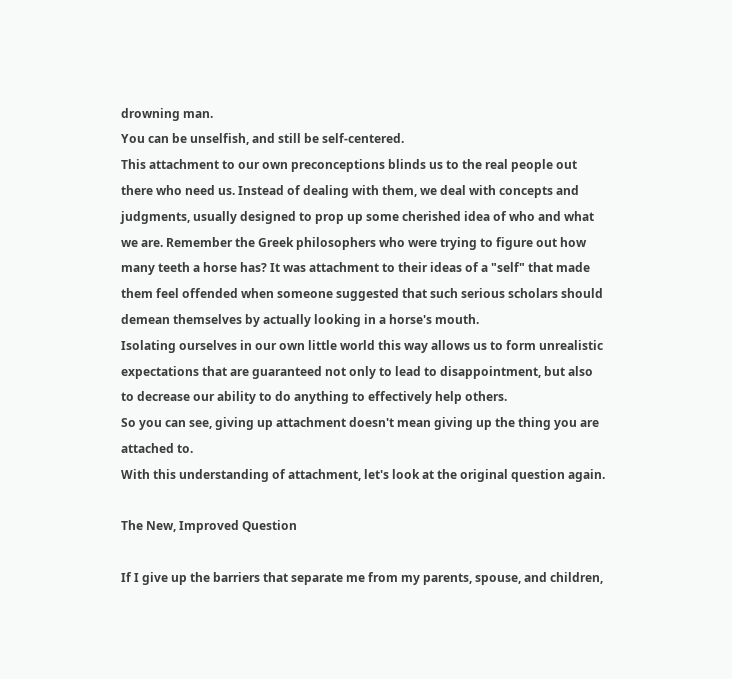drowning man.
You can be unselfish, and still be self-centered.
This attachment to our own preconceptions blinds us to the real people out there who need us. Instead of dealing with them, we deal with concepts and judgments, usually designed to prop up some cherished idea of who and what we are. Remember the Greek philosophers who were trying to figure out how many teeth a horse has? It was attachment to their ideas of a "self" that made them feel offended when someone suggested that such serious scholars should demean themselves by actually looking in a horse's mouth.
Isolating ourselves in our own little world this way allows us to form unrealistic expectations that are guaranteed not only to lead to disappointment, but also to decrease our ability to do anything to effectively help others.
So you can see, giving up attachment doesn't mean giving up the thing you are attached to.
With this understanding of attachment, let's look at the original question again.

The New, Improved Question

If I give up the barriers that separate me from my parents, spouse, and children,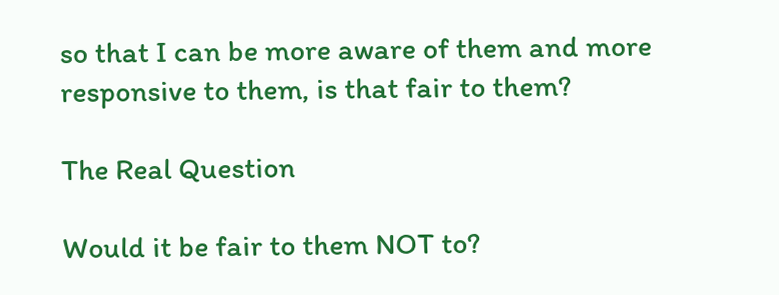so that I can be more aware of them and more responsive to them, is that fair to them?

The Real Question

Would it be fair to them NOT to?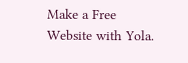Make a Free Website with Yola.